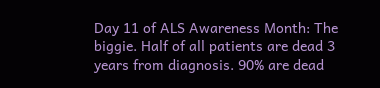Day 11 of ALS Awareness Month: The biggie. Half of all patients are dead 3 years from diagnosis. 90% are dead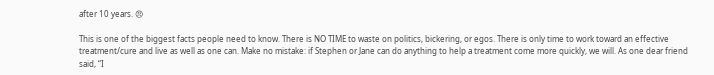after 10 years. 😠

This is one of the biggest facts people need to know. There is NO TIME to waste on politics, bickering, or egos. There is only time to work toward an effective treatment/cure and live as well as one can. Make no mistake: if Stephen or Jane can do anything to help a treatment come more quickly, we will. As one dear friend said, “I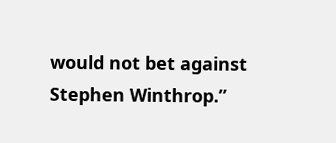would not bet against Stephen Winthrop.”